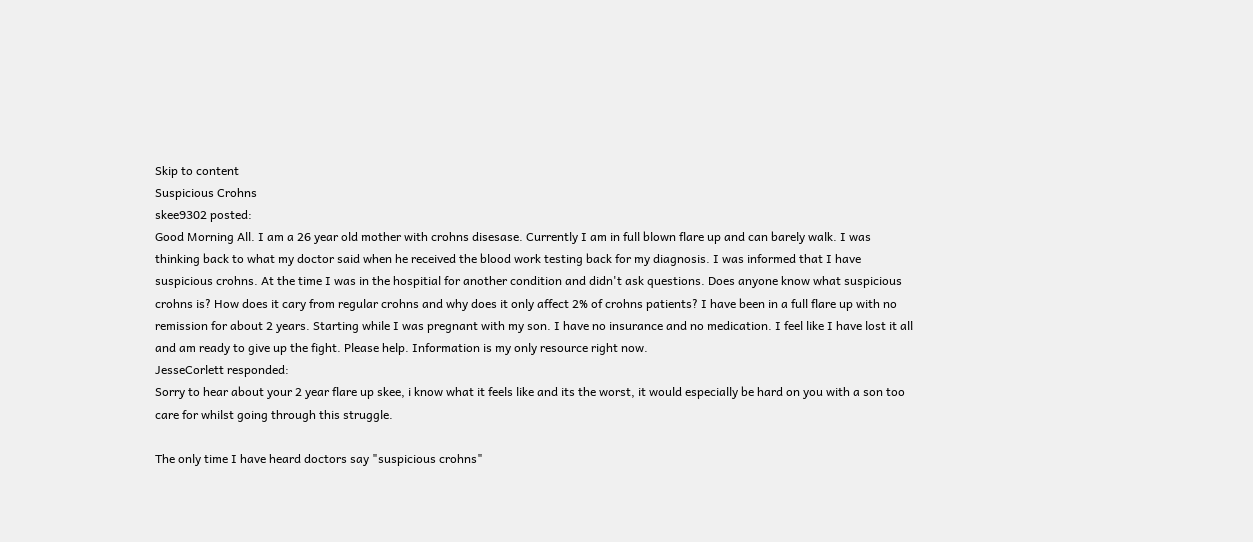Skip to content
Suspicious Crohns
skee9302 posted:
Good Morning All. I am a 26 year old mother with crohns disesase. Currently I am in full blown flare up and can barely walk. I was thinking back to what my doctor said when he received the blood work testing back for my diagnosis. I was informed that I have suspicious crohns. At the time I was in the hospitial for another condition and didn't ask questions. Does anyone know what suspicious crohns is? How does it cary from regular crohns and why does it only affect 2% of crohns patients? I have been in a full flare up with no remission for about 2 years. Starting while I was pregnant with my son. I have no insurance and no medication. I feel like I have lost it all and am ready to give up the fight. Please help. Information is my only resource right now.
JesseCorlett responded:
Sorry to hear about your 2 year flare up skee, i know what it feels like and its the worst, it would especially be hard on you with a son too care for whilst going through this struggle.

The only time I have heard doctors say "suspicious crohns"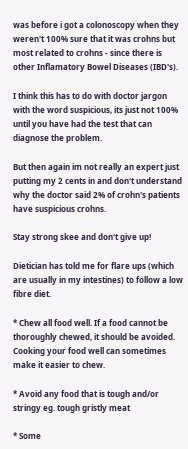was before i got a colonoscopy when they weren't 100% sure that it was crohns but most related to crohns - since there is other Inflamatory Bowel Diseases (IBD's).

I think this has to do with doctor jargon with the word suspicious, its just not 100% until you have had the test that can diagnose the problem.

But then again im not really an expert just putting my 2 cents in and don't understand why the doctor said 2% of crohn's patients have suspicious crohns.

Stay strong skee and don't give up!

Dietician has told me for flare ups (which are usually in my intestines) to follow a low fibre diet.

* Chew all food well. If a food cannot be thoroughly chewed, it should be avoided. Cooking your food well can sometimes make it easier to chew.

* Avoid any food that is tough and/or stringy eg. tough gristly meat

* Some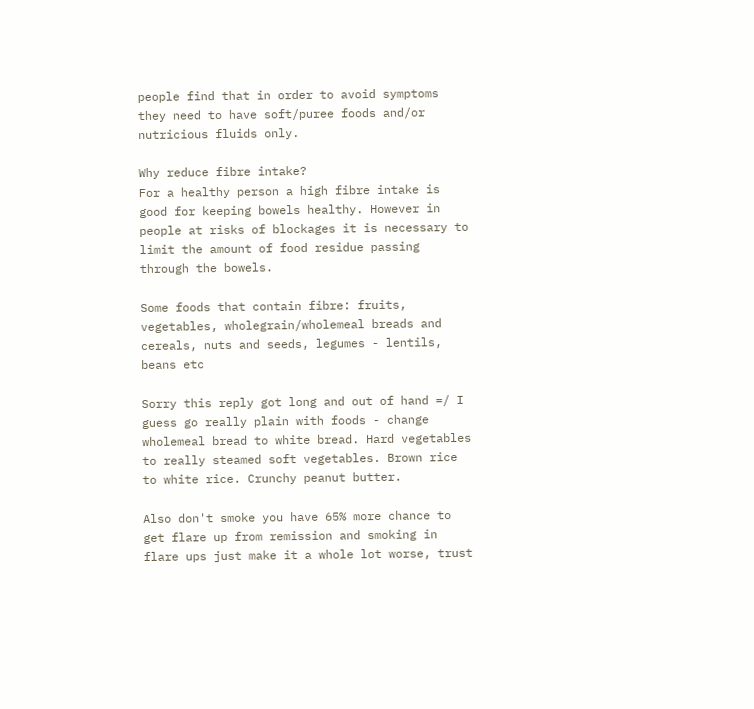people find that in order to avoid symptoms they need to have soft/puree foods and/or nutricious fluids only.

Why reduce fibre intake?
For a healthy person a high fibre intake is good for keeping bowels healthy. However in people at risks of blockages it is necessary to limit the amount of food residue passing through the bowels.

Some foods that contain fibre: fruits, vegetables, wholegrain/wholemeal breads and cereals, nuts and seeds, legumes - lentils, beans etc

Sorry this reply got long and out of hand =/ I guess go really plain with foods - change wholemeal bread to white bread. Hard vegetables to really steamed soft vegetables. Brown rice to white rice. Crunchy peanut butter.

Also don't smoke you have 65% more chance to get flare up from remission and smoking in flare ups just make it a whole lot worse, trust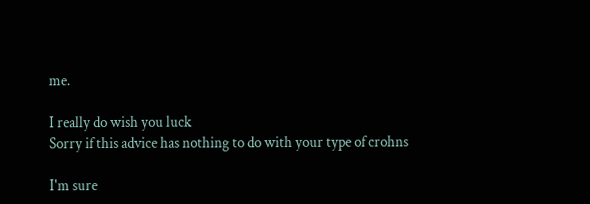me.

I really do wish you luck
Sorry if this advice has nothing to do with your type of crohns

I'm sure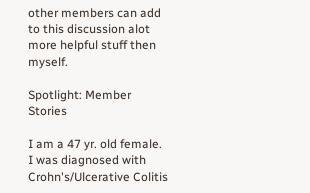other members can add to this discussion alot more helpful stuff then myself.

Spotlight: Member Stories

I am a 47 yr. old female. I was diagnosed with Crohn's/Ulcerative Colitis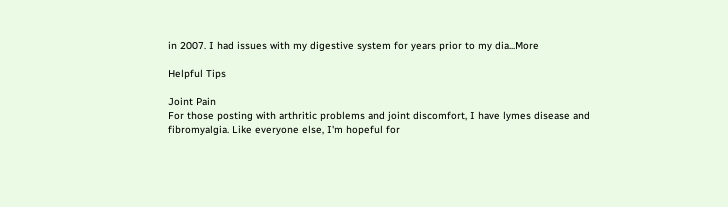in 2007. I had issues with my digestive system for years prior to my dia...More

Helpful Tips

Joint Pain
For those posting with arthritic problems and joint discomfort, I have lymes disease and fibromyalgia. Like everyone else, I'm hopeful for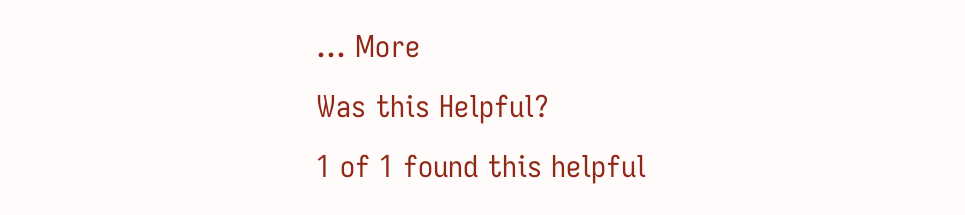... More
Was this Helpful?
1 of 1 found this helpful